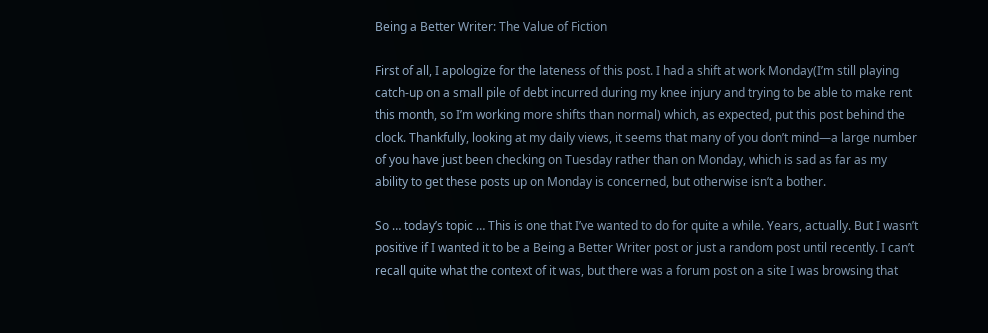Being a Better Writer: The Value of Fiction

First of all, I apologize for the lateness of this post. I had a shift at work Monday(I’m still playing catch-up on a small pile of debt incurred during my knee injury and trying to be able to make rent this month, so I’m working more shifts than normal) which, as expected, put this post behind the clock. Thankfully, looking at my daily views, it seems that many of you don’t mind—a large number of you have just been checking on Tuesday rather than on Monday, which is sad as far as my ability to get these posts up on Monday is concerned, but otherwise isn’t a bother.

So … today’s topic … This is one that I’ve wanted to do for quite a while. Years, actually. But I wasn’t positive if I wanted it to be a Being a Better Writer post or just a random post until recently. I can’t recall quite what the context of it was, but there was a forum post on a site I was browsing that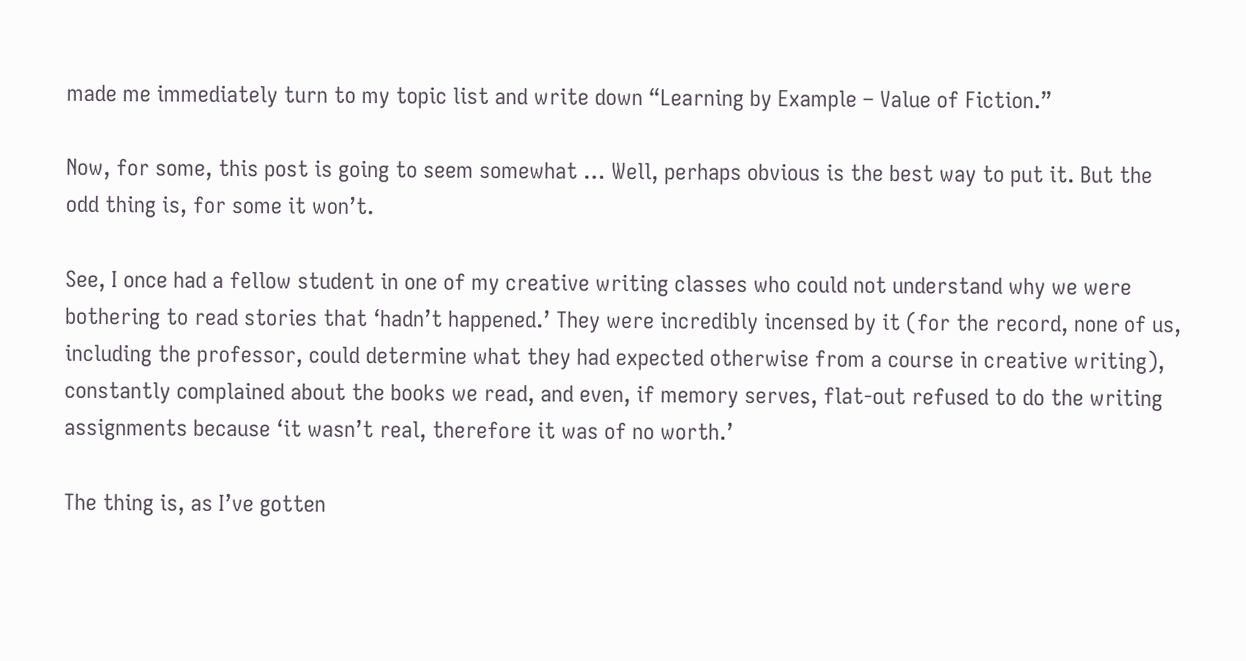made me immediately turn to my topic list and write down “Learning by Example – Value of Fiction.”

Now, for some, this post is going to seem somewhat … Well, perhaps obvious is the best way to put it. But the odd thing is, for some it won’t.

See, I once had a fellow student in one of my creative writing classes who could not understand why we were bothering to read stories that ‘hadn’t happened.’ They were incredibly incensed by it (for the record, none of us, including the professor, could determine what they had expected otherwise from a course in creative writing), constantly complained about the books we read, and even, if memory serves, flat-out refused to do the writing assignments because ‘it wasn’t real, therefore it was of no worth.’

The thing is, as I’ve gotten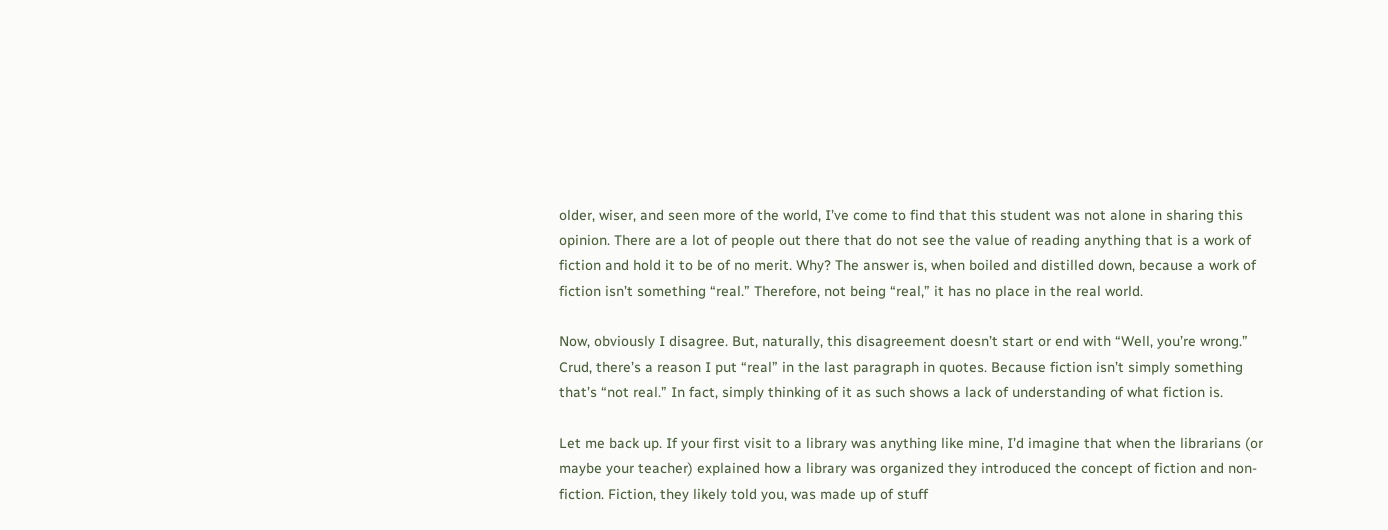older, wiser, and seen more of the world, I’ve come to find that this student was not alone in sharing this opinion. There are a lot of people out there that do not see the value of reading anything that is a work of fiction and hold it to be of no merit. Why? The answer is, when boiled and distilled down, because a work of fiction isn’t something “real.” Therefore, not being “real,” it has no place in the real world.

Now, obviously I disagree. But, naturally, this disagreement doesn’t start or end with “Well, you’re wrong.” Crud, there’s a reason I put “real” in the last paragraph in quotes. Because fiction isn’t simply something that’s “not real.” In fact, simply thinking of it as such shows a lack of understanding of what fiction is.

Let me back up. If your first visit to a library was anything like mine, I’d imagine that when the librarians (or maybe your teacher) explained how a library was organized they introduced the concept of fiction and non-fiction. Fiction, they likely told you, was made up of stuff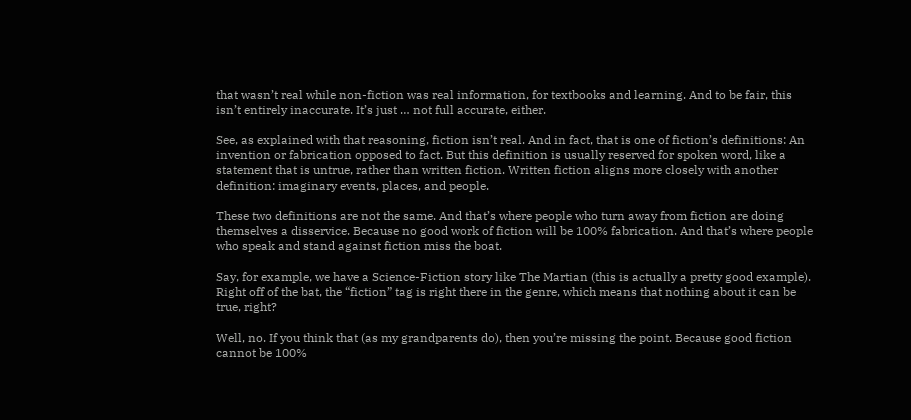that wasn’t real while non-fiction was real information, for textbooks and learning. And to be fair, this isn’t entirely inaccurate. It’s just … not full accurate, either.

See, as explained with that reasoning, fiction isn’t real. And in fact, that is one of fiction’s definitions: An invention or fabrication opposed to fact. But this definition is usually reserved for spoken word, like a statement that is untrue, rather than written fiction. Written fiction aligns more closely with another definition: imaginary events, places, and people.

These two definitions are not the same. And that’s where people who turn away from fiction are doing themselves a disservice. Because no good work of fiction will be 100% fabrication. And that’s where people who speak and stand against fiction miss the boat.

Say, for example, we have a Science-Fiction story like The Martian (this is actually a pretty good example). Right off of the bat, the “fiction” tag is right there in the genre, which means that nothing about it can be true, right?

Well, no. If you think that (as my grandparents do), then you’re missing the point. Because good fiction cannot be 100%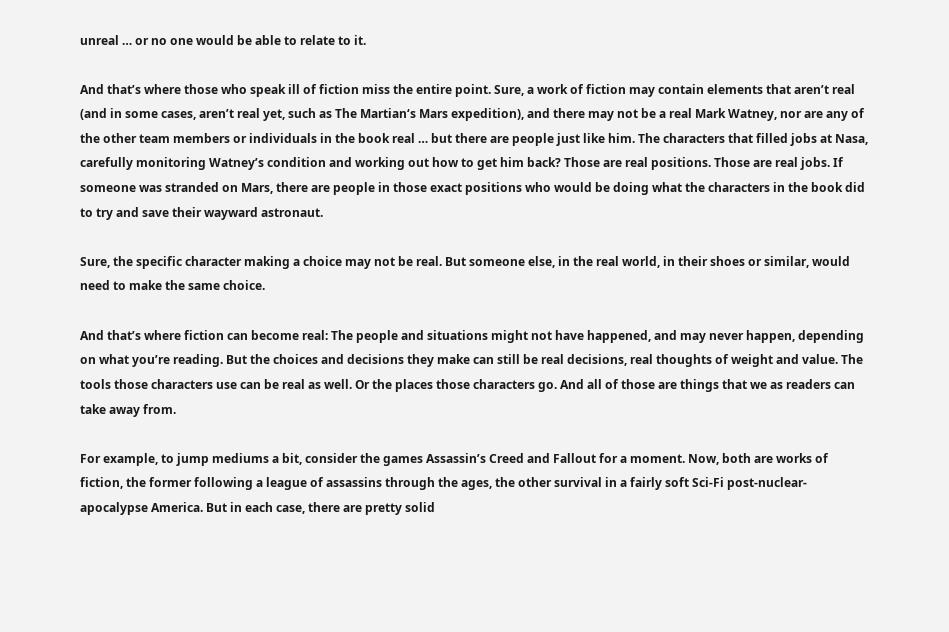unreal … or no one would be able to relate to it.

And that’s where those who speak ill of fiction miss the entire point. Sure, a work of fiction may contain elements that aren’t real (and in some cases, aren’t real yet, such as The Martian‘s Mars expedition), and there may not be a real Mark Watney, nor are any of the other team members or individuals in the book real … but there are people just like him. The characters that filled jobs at Nasa, carefully monitoring Watney’s condition and working out how to get him back? Those are real positions. Those are real jobs. If someone was stranded on Mars, there are people in those exact positions who would be doing what the characters in the book did to try and save their wayward astronaut.

Sure, the specific character making a choice may not be real. But someone else, in the real world, in their shoes or similar, would need to make the same choice.

And that’s where fiction can become real: The people and situations might not have happened, and may never happen, depending on what you’re reading. But the choices and decisions they make can still be real decisions, real thoughts of weight and value. The tools those characters use can be real as well. Or the places those characters go. And all of those are things that we as readers can take away from.

For example, to jump mediums a bit, consider the games Assassin’s Creed and Fallout for a moment. Now, both are works of fiction, the former following a league of assassins through the ages, the other survival in a fairly soft Sci-Fi post-nuclear-apocalypse America. But in each case, there are pretty solid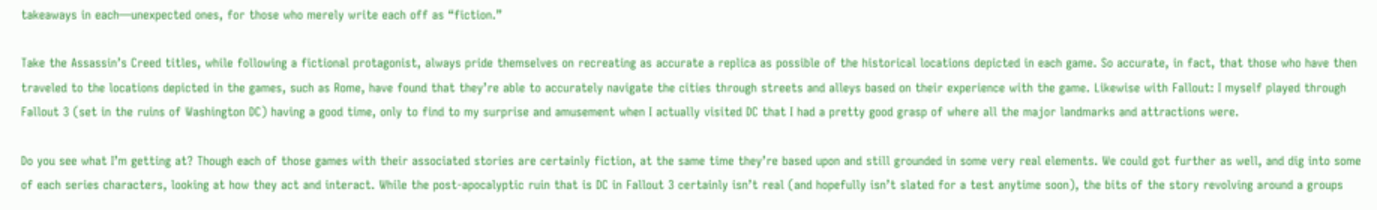takeaways in each—unexpected ones, for those who merely write each off as “fiction.”

Take the Assassin’s Creed titles, while following a fictional protagonist, always pride themselves on recreating as accurate a replica as possible of the historical locations depicted in each game. So accurate, in fact, that those who have then traveled to the locations depicted in the games, such as Rome, have found that they’re able to accurately navigate the cities through streets and alleys based on their experience with the game. Likewise with Fallout: I myself played through Fallout 3 (set in the ruins of Washington DC) having a good time, only to find to my surprise and amusement when I actually visited DC that I had a pretty good grasp of where all the major landmarks and attractions were.

Do you see what I’m getting at? Though each of those games with their associated stories are certainly fiction, at the same time they’re based upon and still grounded in some very real elements. We could got further as well, and dig into some of each series characters, looking at how they act and interact. While the post-apocalyptic ruin that is DC in Fallout 3 certainly isn’t real (and hopefully isn’t slated for a test anytime soon), the bits of the story revolving around a groups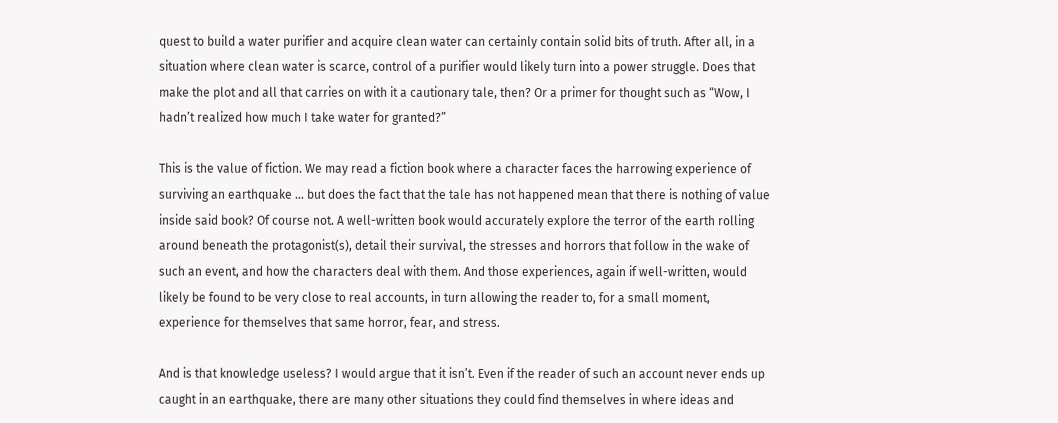quest to build a water purifier and acquire clean water can certainly contain solid bits of truth. After all, in a situation where clean water is scarce, control of a purifier would likely turn into a power struggle. Does that make the plot and all that carries on with it a cautionary tale, then? Or a primer for thought such as “Wow, I hadn’t realized how much I take water for granted?”

This is the value of fiction. We may read a fiction book where a character faces the harrowing experience of surviving an earthquake … but does the fact that the tale has not happened mean that there is nothing of value inside said book? Of course not. A well-written book would accurately explore the terror of the earth rolling around beneath the protagonist(s), detail their survival, the stresses and horrors that follow in the wake of such an event, and how the characters deal with them. And those experiences, again if well-written, would likely be found to be very close to real accounts, in turn allowing the reader to, for a small moment, experience for themselves that same horror, fear, and stress.

And is that knowledge useless? I would argue that it isn’t. Even if the reader of such an account never ends up caught in an earthquake, there are many other situations they could find themselves in where ideas and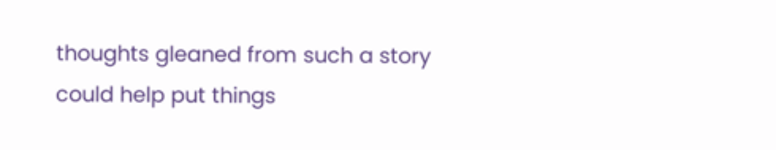thoughts gleaned from such a story could help put things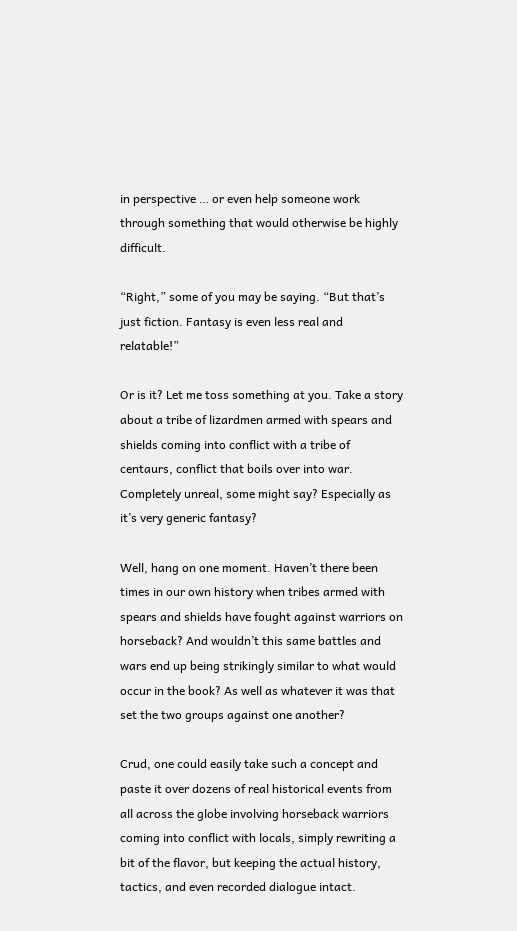in perspective … or even help someone work through something that would otherwise be highly difficult.

“Right,” some of you may be saying. “But that’s just fiction. Fantasy is even less real and relatable!”

Or is it? Let me toss something at you. Take a story about a tribe of lizardmen armed with spears and shields coming into conflict with a tribe of centaurs, conflict that boils over into war. Completely unreal, some might say? Especially as it’s very generic fantasy?

Well, hang on one moment. Haven’t there been times in our own history when tribes armed with spears and shields have fought against warriors on horseback? And wouldn’t this same battles and wars end up being strikingly similar to what would occur in the book? As well as whatever it was that set the two groups against one another?

Crud, one could easily take such a concept and paste it over dozens of real historical events from all across the globe involving horseback warriors coming into conflict with locals, simply rewriting a bit of the flavor, but keeping the actual history, tactics, and even recorded dialogue intact.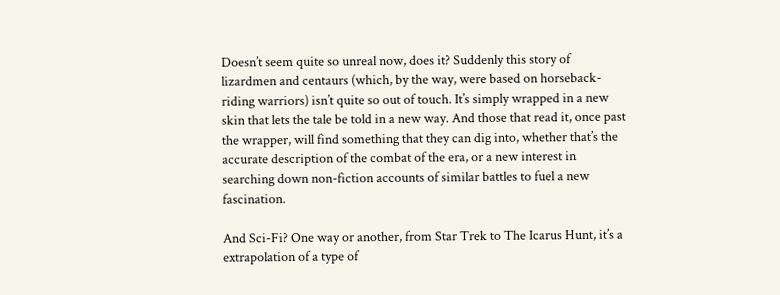Doesn’t seem quite so unreal now, does it? Suddenly this story of lizardmen and centaurs (which, by the way, were based on horseback-riding warriors) isn’t quite so out of touch. It’s simply wrapped in a new skin that lets the tale be told in a new way. And those that read it, once past the wrapper, will find something that they can dig into, whether that’s the accurate description of the combat of the era, or a new interest in searching down non-fiction accounts of similar battles to fuel a new fascination.

And Sci-Fi? One way or another, from Star Trek to The Icarus Hunt, it’s a extrapolation of a type of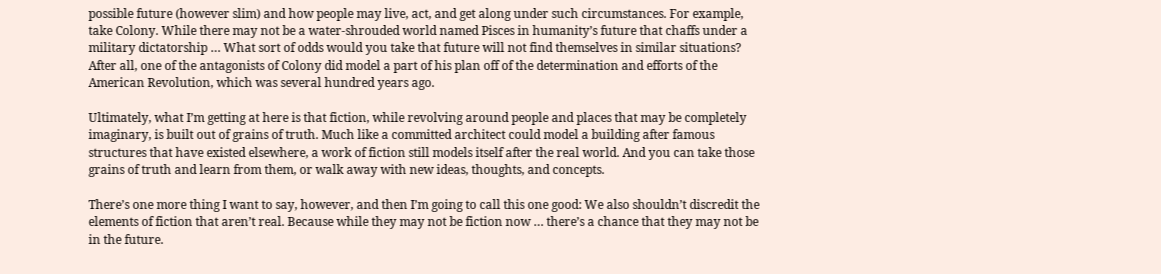possible future (however slim) and how people may live, act, and get along under such circumstances. For example, take Colony. While there may not be a water-shrouded world named Pisces in humanity’s future that chaffs under a military dictatorship … What sort of odds would you take that future will not find themselves in similar situations? After all, one of the antagonists of Colony did model a part of his plan off of the determination and efforts of the American Revolution, which was several hundred years ago.

Ultimately, what I’m getting at here is that fiction, while revolving around people and places that may be completely imaginary, is built out of grains of truth. Much like a committed architect could model a building after famous structures that have existed elsewhere, a work of fiction still models itself after the real world. And you can take those grains of truth and learn from them, or walk away with new ideas, thoughts, and concepts.

There’s one more thing I want to say, however, and then I’m going to call this one good: We also shouldn’t discredit the elements of fiction that aren’t real. Because while they may not be fiction now … there’s a chance that they may not be in the future.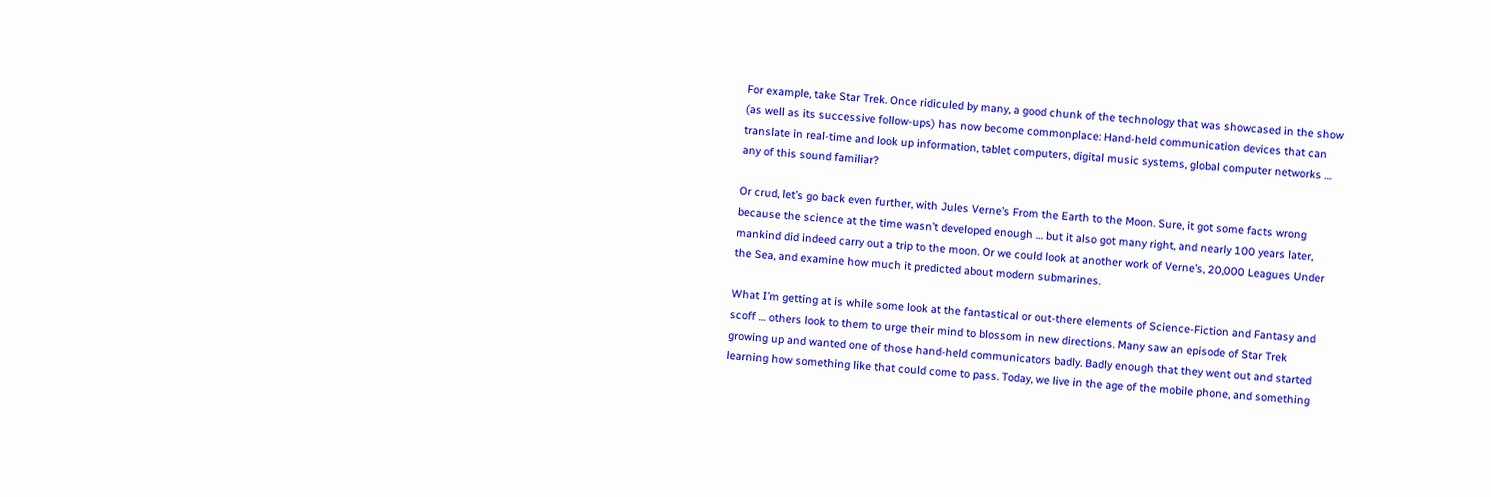For example, take Star Trek. Once ridiculed by many, a good chunk of the technology that was showcased in the show (as well as its successive follow-ups) has now become commonplace: Hand-held communication devices that can translate in real-time and look up information, tablet computers, digital music systems, global computer networks … any of this sound familiar?

Or crud, let’s go back even further, with Jules Verne’s From the Earth to the Moon. Sure, it got some facts wrong because the science at the time wasn’t developed enough … but it also got many right, and nearly 100 years later, mankind did indeed carry out a trip to the moon. Or we could look at another work of Verne’s, 20,000 Leagues Under the Sea, and examine how much it predicted about modern submarines.

What I’m getting at is while some look at the fantastical or out-there elements of Science-Fiction and Fantasy and scoff … others look to them to urge their mind to blossom in new directions. Many saw an episode of Star Trek growing up and wanted one of those hand-held communicators badly. Badly enough that they went out and started learning how something like that could come to pass. Today, we live in the age of the mobile phone, and something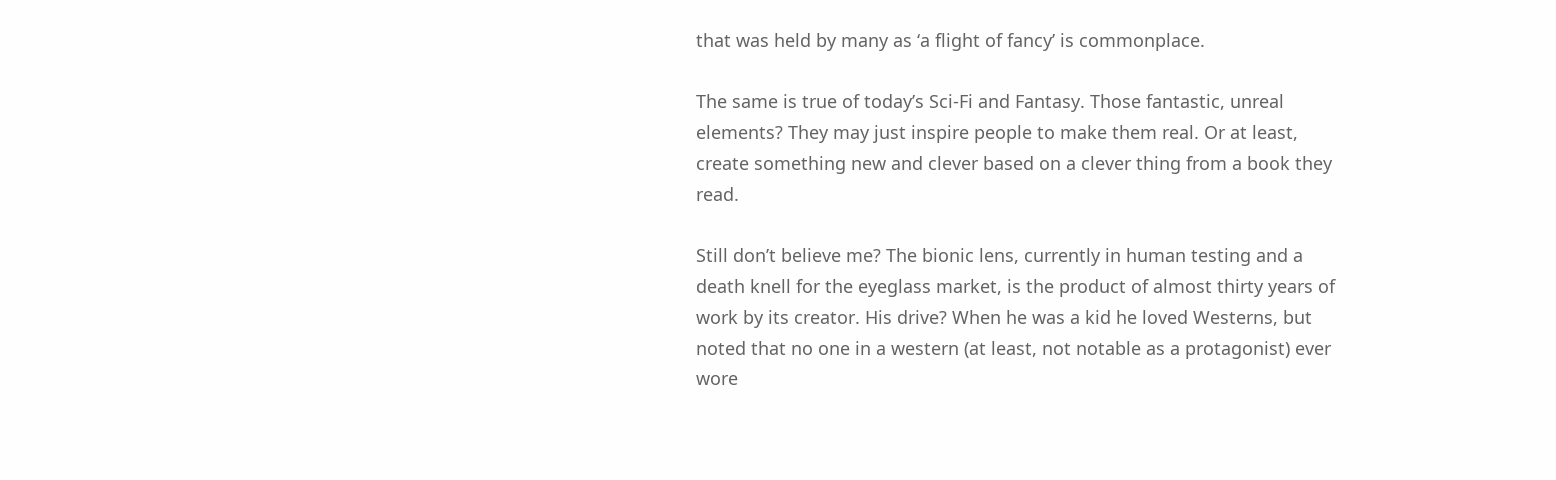that was held by many as ‘a flight of fancy’ is commonplace.

The same is true of today’s Sci-Fi and Fantasy. Those fantastic, unreal elements? They may just inspire people to make them real. Or at least, create something new and clever based on a clever thing from a book they read.

Still don’t believe me? The bionic lens, currently in human testing and a death knell for the eyeglass market, is the product of almost thirty years of work by its creator. His drive? When he was a kid he loved Westerns, but noted that no one in a western (at least, not notable as a protagonist) ever wore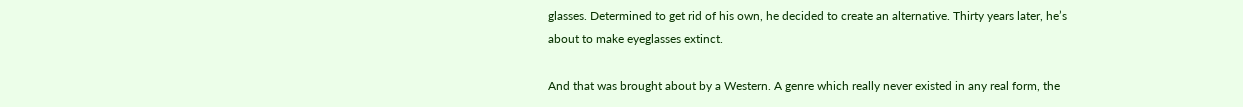glasses. Determined to get rid of his own, he decided to create an alternative. Thirty years later, he’s about to make eyeglasses extinct.

And that was brought about by a Western. A genre which really never existed in any real form, the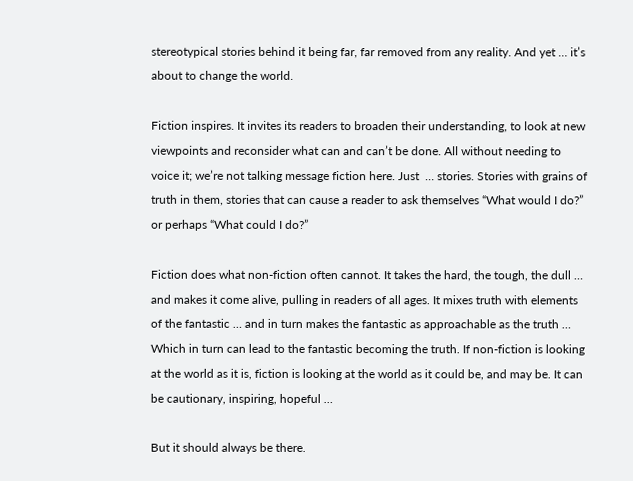stereotypical stories behind it being far, far removed from any reality. And yet … it’s about to change the world.

Fiction inspires. It invites its readers to broaden their understanding, to look at new viewpoints and reconsider what can and can’t be done. All without needing to voice it; we’re not talking message fiction here. Just  … stories. Stories with grains of truth in them, stories that can cause a reader to ask themselves “What would I do?” or perhaps “What could I do?”

Fiction does what non-fiction often cannot. It takes the hard, the tough, the dull … and makes it come alive, pulling in readers of all ages. It mixes truth with elements of the fantastic … and in turn makes the fantastic as approachable as the truth … Which in turn can lead to the fantastic becoming the truth. If non-fiction is looking at the world as it is, fiction is looking at the world as it could be, and may be. It can be cautionary, inspiring, hopeful …

But it should always be there.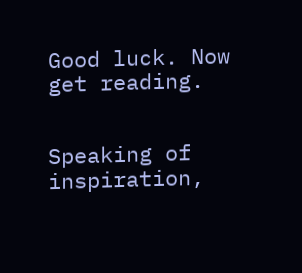Good luck. Now get reading.


Speaking of inspiration,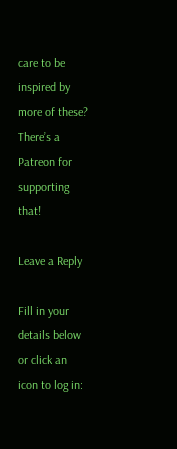care to be inspired by more of these? There’s a Patreon for supporting that!

Leave a Reply

Fill in your details below or click an icon to log in: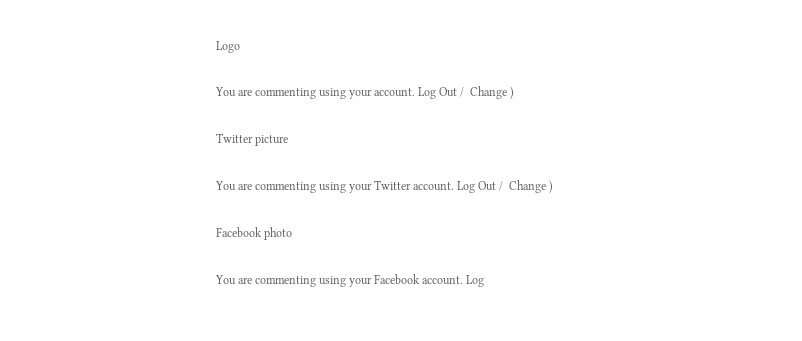Logo

You are commenting using your account. Log Out /  Change )

Twitter picture

You are commenting using your Twitter account. Log Out /  Change )

Facebook photo

You are commenting using your Facebook account. Log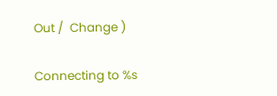Out /  Change )

Connecting to %s